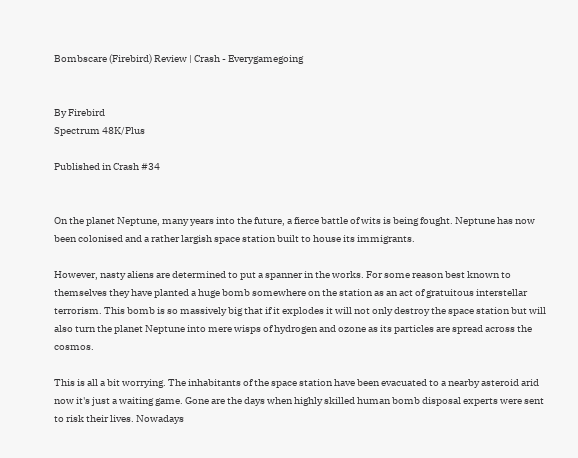Bombscare (Firebird) Review | Crash - Everygamegoing


By Firebird
Spectrum 48K/Plus

Published in Crash #34


On the planet Neptune, many years into the future, a fierce battle of wits is being fought. Neptune has now been colonised and a rather largish space station built to house its immigrants.

However, nasty aliens are determined to put a spanner in the works. For some reason best known to themselves they have planted a huge bomb somewhere on the station as an act of gratuitous interstellar terrorism. This bomb is so massively big that if it explodes it will not only destroy the space station but will also turn the planet Neptune into mere wisps of hydrogen and ozone as its particles are spread across the cosmos.

This is all a bit worrying. The inhabitants of the space station have been evacuated to a nearby asteroid arid now it's just a waiting game. Gone are the days when highly skilled human bomb disposal experts were sent to risk their lives. Nowadays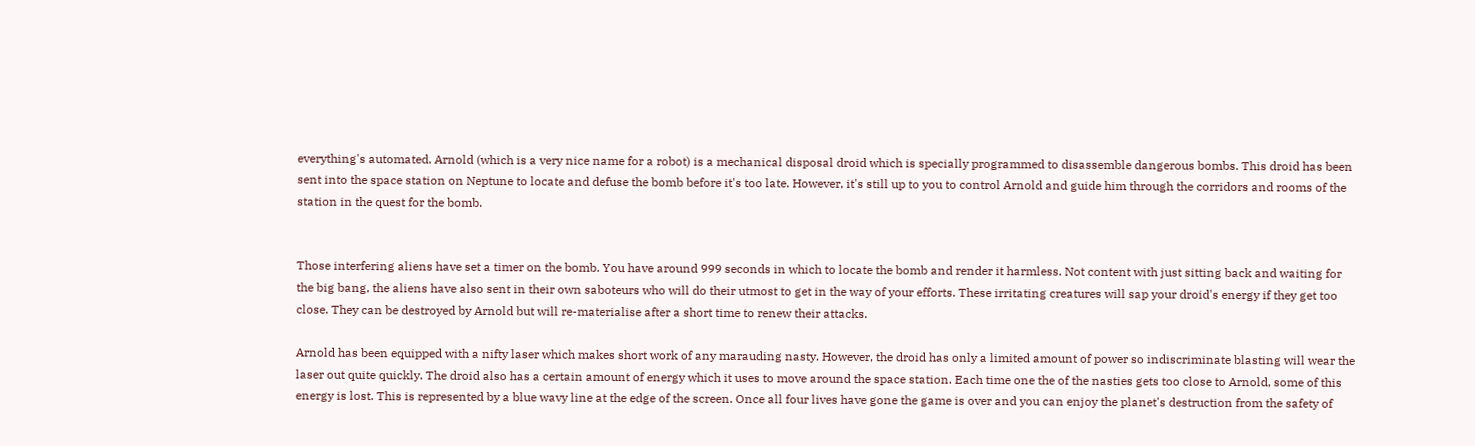everything's automated. Arnold (which is a very nice name for a robot) is a mechanical disposal droid which is specially programmed to disassemble dangerous bombs. This droid has been sent into the space station on Neptune to locate and defuse the bomb before it's too late. However, it's still up to you to control Arnold and guide him through the corridors and rooms of the station in the quest for the bomb.


Those interfering aliens have set a timer on the bomb. You have around 999 seconds in which to locate the bomb and render it harmless. Not content with just sitting back and waiting for the big bang, the aliens have also sent in their own saboteurs who will do their utmost to get in the way of your efforts. These irritating creatures will sap your droid's energy if they get too close. They can be destroyed by Arnold but will re-materialise after a short time to renew their attacks.

Arnold has been equipped with a nifty laser which makes short work of any marauding nasty. However, the droid has only a limited amount of power so indiscriminate blasting will wear the laser out quite quickly. The droid also has a certain amount of energy which it uses to move around the space station. Each time one the of the nasties gets too close to Arnold, some of this energy is lost. This is represented by a blue wavy line at the edge of the screen. Once all four lives have gone the game is over and you can enjoy the planet's destruction from the safety of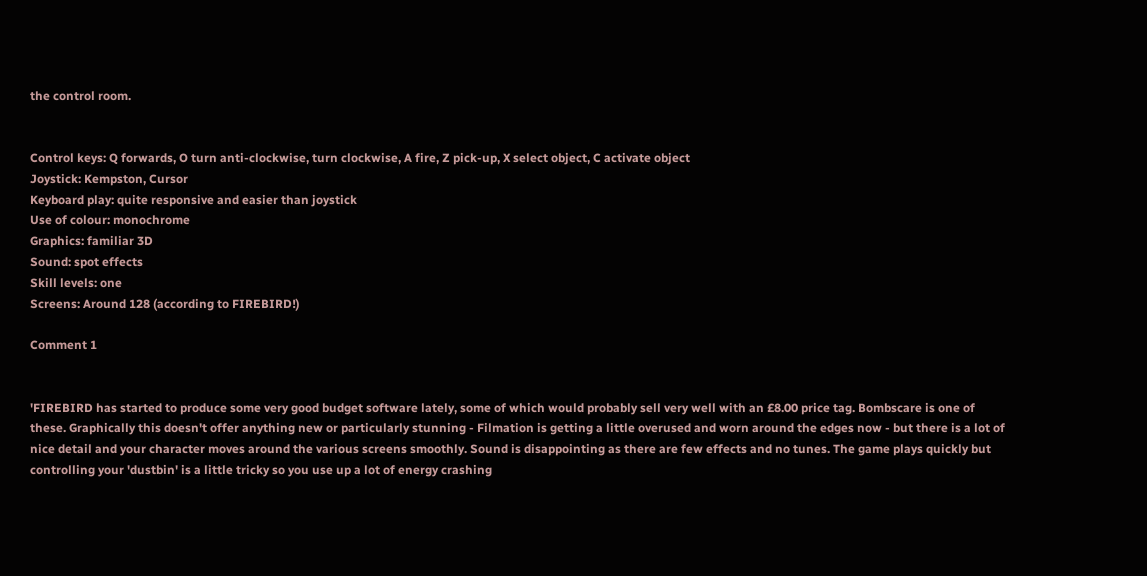the control room.


Control keys: Q forwards, O turn anti-clockwise, turn clockwise, A fire, Z pick-up, X select object, C activate object
Joystick: Kempston, Cursor
Keyboard play: quite responsive and easier than joystick
Use of colour: monochrome
Graphics: familiar 3D
Sound: spot effects
Skill levels: one
Screens: Around 128 (according to FIREBIRD!)

Comment 1


'FIREBIRD has started to produce some very good budget software lately, some of which would probably sell very well with an £8.00 price tag. Bombscare is one of these. Graphically this doesn't offer anything new or particularly stunning - Filmation is getting a little overused and worn around the edges now - but there is a lot of nice detail and your character moves around the various screens smoothly. Sound is disappointing as there are few effects and no tunes. The game plays quickly but controlling your 'dustbin' is a little tricky so you use up a lot of energy crashing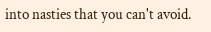into nasties that you can't avoid.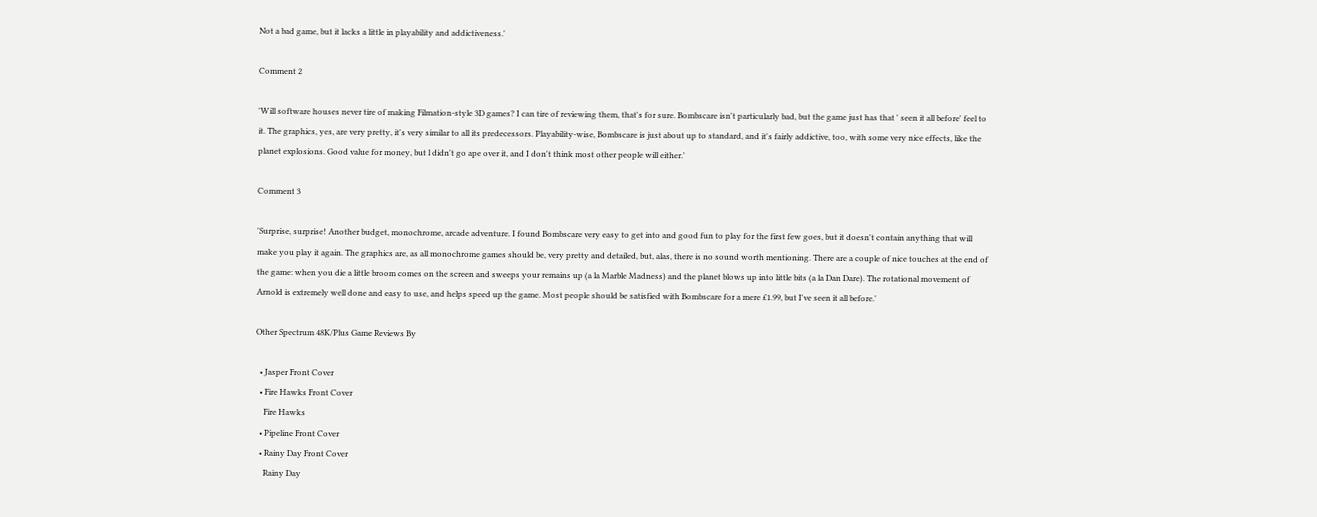Not a bad game, but it lacks a little in playability and addictiveness.'

Comment 2

'Will software houses never tire of making Filmation-style 3D games? I can tire of reviewing them, that's for sure. Bombscare isn't particularly bad, but the game just has that ' seen it all before' feel to it. The graphics, yes, are very pretty, it's very similar to all its predecessors. Playability-wise, Bombscare is just about up to standard, and it's fairly addictive, too, with some very nice effects, like the planet explosions. Good value for money, but l didn't go ape over it, and I don't think most other people will either.'

Comment 3

'Surprise, surprise! Another budget, monochrome, arcade adventure. I found Bombscare very easy to get into and good fun to play for the first few goes, but it doesn't contain anything that will make you play it again. The graphics are, as all monochrome games should be, very pretty and detailed, but, alas, there is no sound worth mentioning. There are a couple of nice touches at the end of the game: when you die a little broom comes on the screen and sweeps your remains up (a la Marble Madness) and the planet blows up into little bits (a la Dan Dare). The rotational movement of Arnold is extremely well done and easy to use, and helps speed up the game. Most people should be satisfied with Bombscare for a mere £1.99, but I've seen it all before.'

Other Spectrum 48K/Plus Game Reviews By

  • Jasper Front Cover
  • Fire Hawks Front Cover
    Fire Hawks
  • Pipeline Front Cover
  • Rainy Day Front Cover
    Rainy Day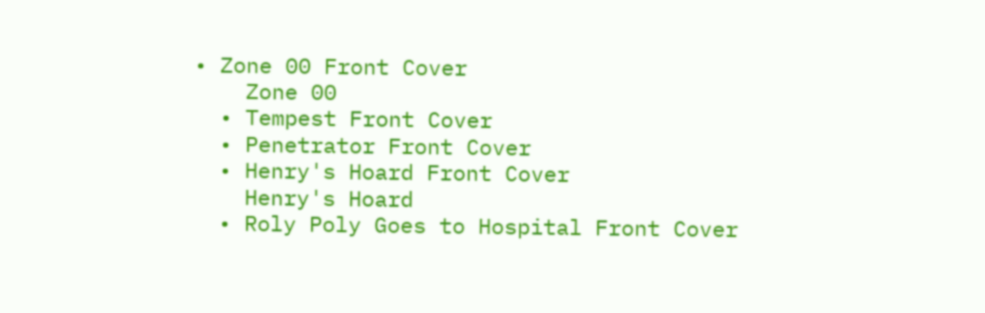• Zone 00 Front Cover
    Zone 00
  • Tempest Front Cover
  • Penetrator Front Cover
  • Henry's Hoard Front Cover
    Henry's Hoard
  • Roly Poly Goes to Hospital Front Cover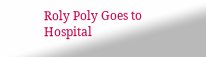Roly Poly Goes to Hospital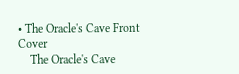• The Oracle's Cave Front Cover
    The Oracle's Cave